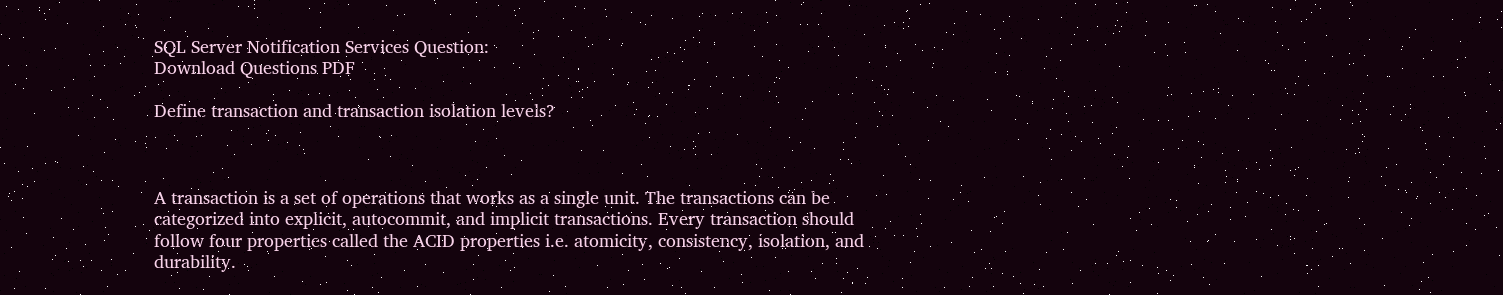SQL Server Notification Services Question:
Download Questions PDF

Define transaction and transaction isolation levels?



A transaction is a set of operations that works as a single unit. The transactions can be categorized into explicit, autocommit, and implicit transactions. Every transaction should follow four properties called the ACID properties i.e. atomicity, consistency, isolation, and durability.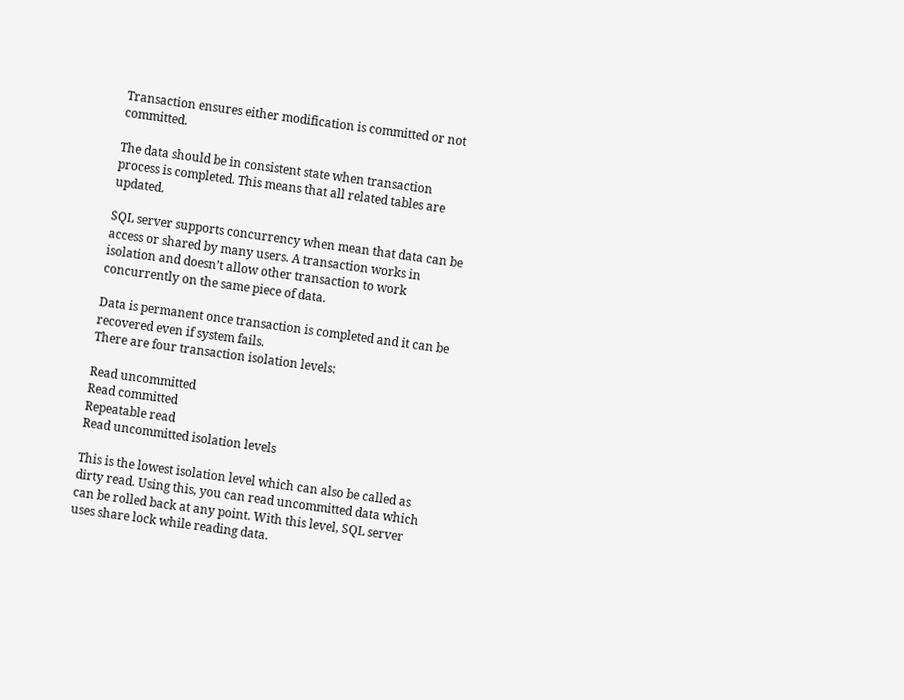Transaction ensures either modification is committed or not committed.

The data should be in consistent state when transaction process is completed. This means that all related tables are updated.

SQL server supports concurrency when mean that data can be access or shared by many users. A transaction works in isolation and doesn’t allow other transaction to work concurrently on the same piece of data.

Data is permanent once transaction is completed and it can be recovered even if system fails.
There are four transaction isolation levels:

Read uncommitted
Read committed
Repeatable read
Read uncommitted isolation levels

This is the lowest isolation level which can also be called as dirty read. Using this, you can read uncommitted data which can be rolled back at any point. With this level, SQL server uses share lock while reading data.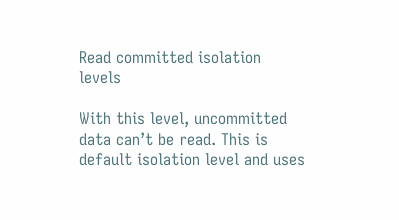Read committed isolation levels

With this level, uncommitted data can’t be read. This is default isolation level and uses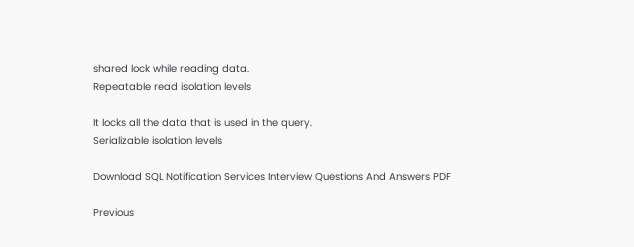shared lock while reading data.
Repeatable read isolation levels

It locks all the data that is used in the query.
Serializable isolation levels

Download SQL Notification Services Interview Questions And Answers PDF

Previous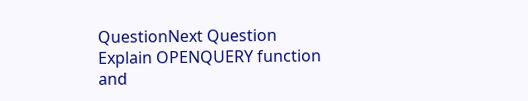QuestionNext Question
Explain OPENQUERY function and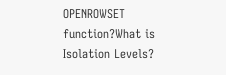OPENROWSET function?What is Isolation Levels?